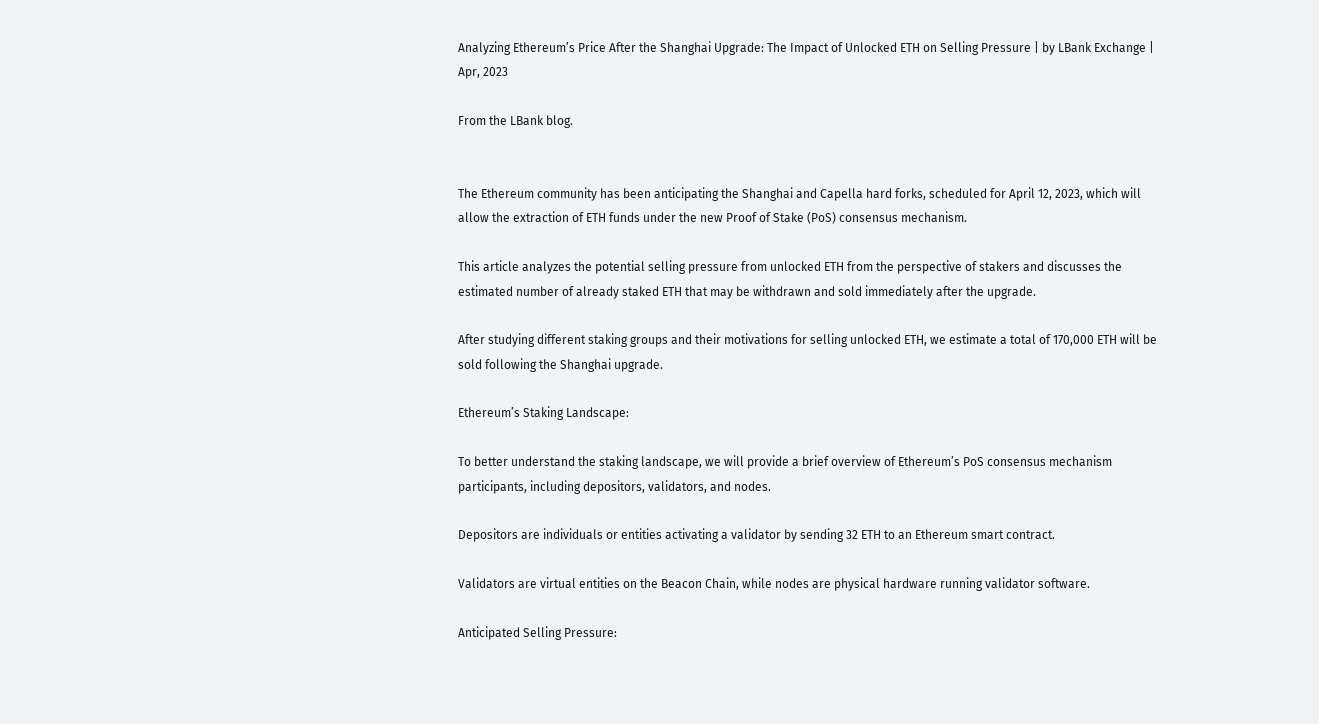Analyzing Ethereum’s Price After the Shanghai Upgrade: The Impact of Unlocked ETH on Selling Pressure | by LBank Exchange | Apr, 2023

From the LBank blog.


The Ethereum community has been anticipating the Shanghai and Capella hard forks, scheduled for April 12, 2023, which will allow the extraction of ETH funds under the new Proof of Stake (PoS) consensus mechanism.

This article analyzes the potential selling pressure from unlocked ETH from the perspective of stakers and discusses the estimated number of already staked ETH that may be withdrawn and sold immediately after the upgrade.

After studying different staking groups and their motivations for selling unlocked ETH, we estimate a total of 170,000 ETH will be sold following the Shanghai upgrade.

Ethereum’s Staking Landscape:

To better understand the staking landscape, we will provide a brief overview of Ethereum’s PoS consensus mechanism participants, including depositors, validators, and nodes.

Depositors are individuals or entities activating a validator by sending 32 ETH to an Ethereum smart contract.

Validators are virtual entities on the Beacon Chain, while nodes are physical hardware running validator software.

Anticipated Selling Pressure: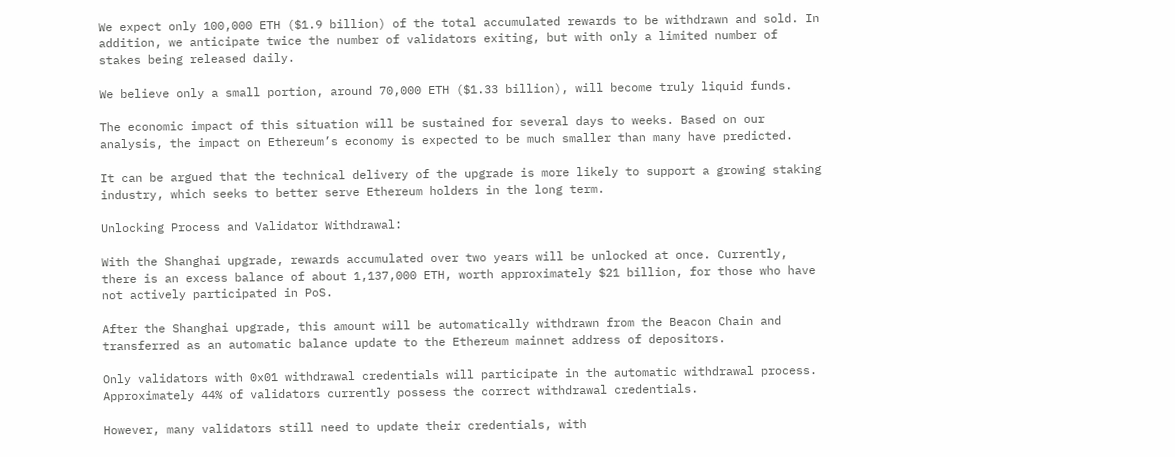We expect only 100,000 ETH ($1.9 billion) of the total accumulated rewards to be withdrawn and sold. In addition, we anticipate twice the number of validators exiting, but with only a limited number of stakes being released daily.

We believe only a small portion, around 70,000 ETH ($1.33 billion), will become truly liquid funds.

The economic impact of this situation will be sustained for several days to weeks. Based on our analysis, the impact on Ethereum’s economy is expected to be much smaller than many have predicted.

It can be argued that the technical delivery of the upgrade is more likely to support a growing staking industry, which seeks to better serve Ethereum holders in the long term.

Unlocking Process and Validator Withdrawal:

With the Shanghai upgrade, rewards accumulated over two years will be unlocked at once. Currently, there is an excess balance of about 1,137,000 ETH, worth approximately $21 billion, for those who have not actively participated in PoS.

After the Shanghai upgrade, this amount will be automatically withdrawn from the Beacon Chain and transferred as an automatic balance update to the Ethereum mainnet address of depositors.

Only validators with 0x01 withdrawal credentials will participate in the automatic withdrawal process. Approximately 44% of validators currently possess the correct withdrawal credentials.

However, many validators still need to update their credentials, with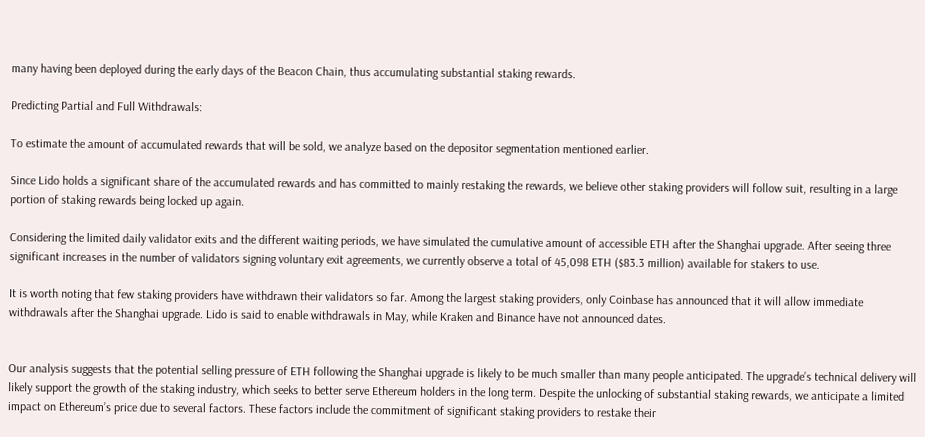many having been deployed during the early days of the Beacon Chain, thus accumulating substantial staking rewards.

Predicting Partial and Full Withdrawals:

To estimate the amount of accumulated rewards that will be sold, we analyze based on the depositor segmentation mentioned earlier.

Since Lido holds a significant share of the accumulated rewards and has committed to mainly restaking the rewards, we believe other staking providers will follow suit, resulting in a large portion of staking rewards being locked up again.

Considering the limited daily validator exits and the different waiting periods, we have simulated the cumulative amount of accessible ETH after the Shanghai upgrade. After seeing three significant increases in the number of validators signing voluntary exit agreements, we currently observe a total of 45,098 ETH ($83.3 million) available for stakers to use.

It is worth noting that few staking providers have withdrawn their validators so far. Among the largest staking providers, only Coinbase has announced that it will allow immediate withdrawals after the Shanghai upgrade. Lido is said to enable withdrawals in May, while Kraken and Binance have not announced dates.


Our analysis suggests that the potential selling pressure of ETH following the Shanghai upgrade is likely to be much smaller than many people anticipated. The upgrade’s technical delivery will likely support the growth of the staking industry, which seeks to better serve Ethereum holders in the long term. Despite the unlocking of substantial staking rewards, we anticipate a limited impact on Ethereum’s price due to several factors. These factors include the commitment of significant staking providers to restake their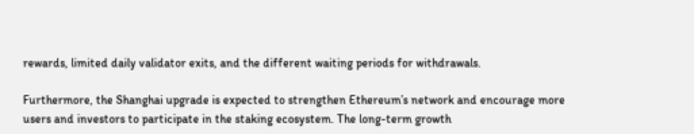rewards, limited daily validator exits, and the different waiting periods for withdrawals.

Furthermore, the Shanghai upgrade is expected to strengthen Ethereum’s network and encourage more users and investors to participate in the staking ecosystem. The long-term growth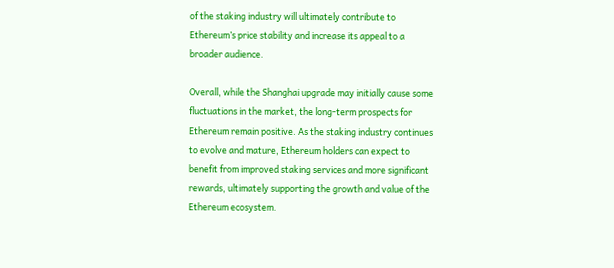of the staking industry will ultimately contribute to Ethereum’s price stability and increase its appeal to a broader audience.

Overall, while the Shanghai upgrade may initially cause some fluctuations in the market, the long-term prospects for Ethereum remain positive. As the staking industry continues to evolve and mature, Ethereum holders can expect to benefit from improved staking services and more significant rewards, ultimately supporting the growth and value of the Ethereum ecosystem.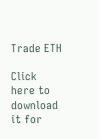Trade ETH

Click here to download it for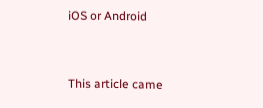iOS or Android


This article came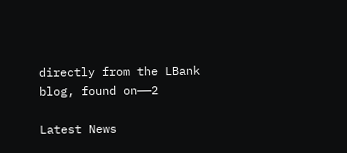directly from the LBank blog, found on——2

Latest News